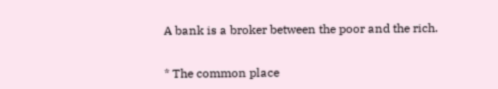A bank is a broker between the poor and the rich.


* The common place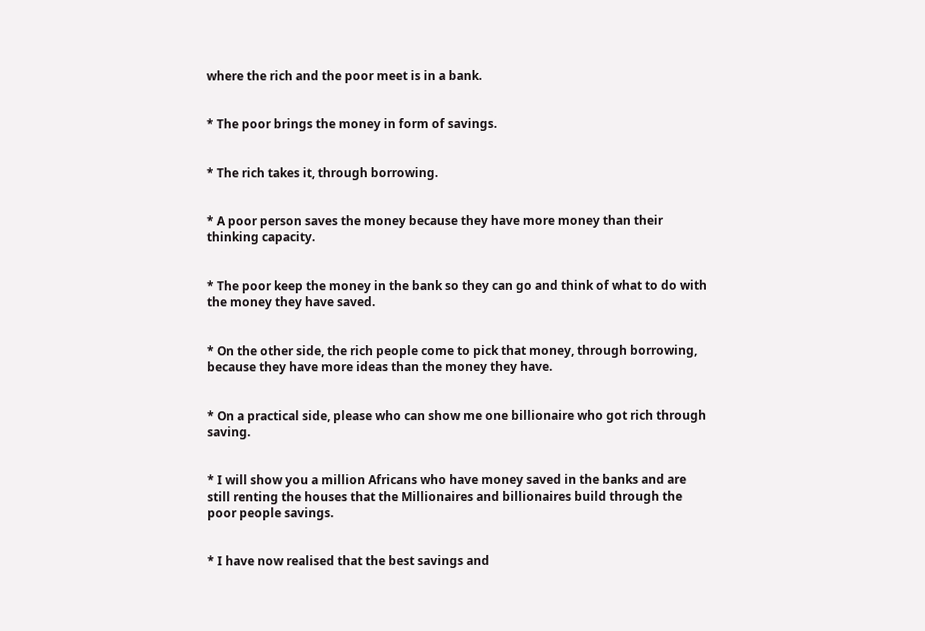where the rich and the poor meet is in a bank.


* The poor brings the money in form of savings.


* The rich takes it, through borrowing.


* A poor person saves the money because they have more money than their thinking capacity.


* The poor keep the money in the bank so they can go and think of what to do with the money they have saved.


* On the other side, the rich people come to pick that money, through borrowing, because they have more ideas than the money they have.


* On a practical side, please who can show me one billionaire who got rich through saving.


* I will show you a million Africans who have money saved in the banks and are still renting the houses that the Millionaires and billionaires build through the poor people savings.


* I have now realised that the best savings and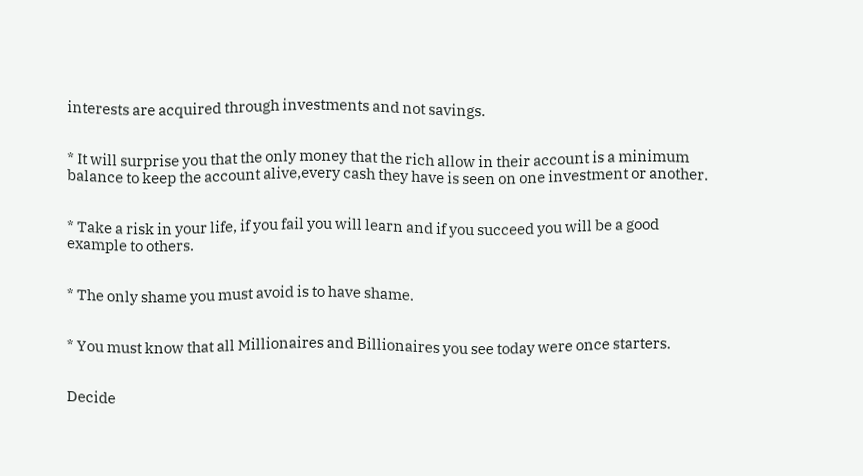interests are acquired through investments and not savings.


* It will surprise you that the only money that the rich allow in their account is a minimum balance to keep the account alive,every cash they have is seen on one investment or another.


* Take a risk in your life, if you fail you will learn and if you succeed you will be a good example to others.


* The only shame you must avoid is to have shame.


* You must know that all Millionaires and Billionaires you see today were once starters.


Decide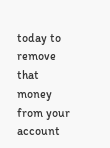today to remove that money from your account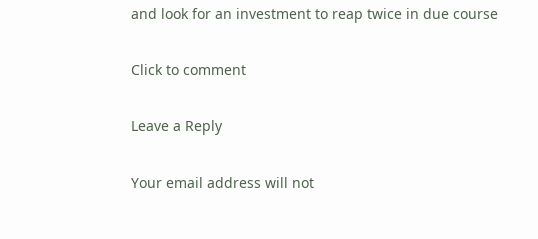and look for an investment to reap twice in due course

Click to comment

Leave a Reply

Your email address will not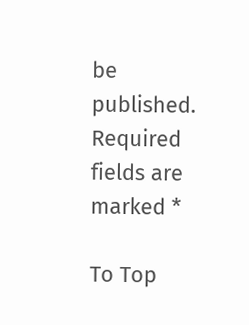be published. Required fields are marked *

To Top